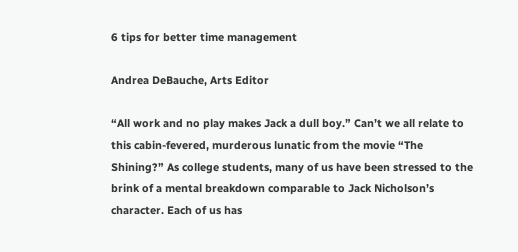6 tips for better time management

Andrea DeBauche, Arts Editor

“All work and no play makes Jack a dull boy.” Can’t we all relate to this cabin-fevered, murderous lunatic from the movie “The Shining?” As college students, many of us have been stressed to the brink of a mental breakdown comparable to Jack Nicholson’s character. Each of us has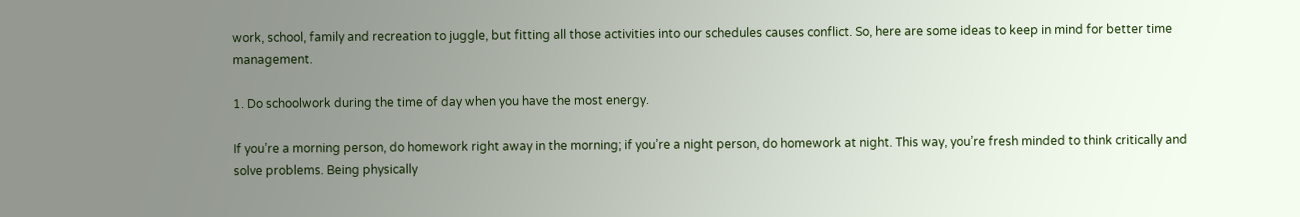work, school, family and recreation to juggle, but fitting all those activities into our schedules causes conflict. So, here are some ideas to keep in mind for better time management.

1. Do schoolwork during the time of day when you have the most energy.

If you’re a morning person, do homework right away in the morning; if you’re a night person, do homework at night. This way, you’re fresh minded to think critically and solve problems. Being physically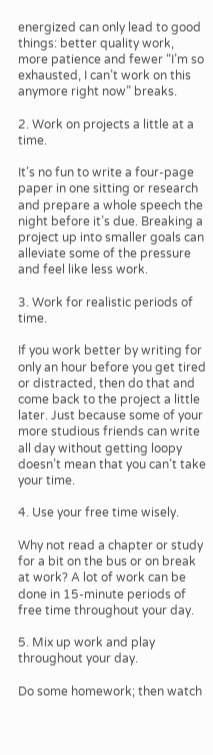energized can only lead to good things: better quality work, more patience and fewer “I’m so exhausted, I can’t work on this anymore right now” breaks.

2. Work on projects a little at a time.

It’s no fun to write a four-page paper in one sitting or research and prepare a whole speech the night before it’s due. Breaking a project up into smaller goals can alleviate some of the pressure and feel like less work.

3. Work for realistic periods of time.

If you work better by writing for only an hour before you get tired or distracted, then do that and come back to the project a little later. Just because some of your more studious friends can write all day without getting loopy doesn’t mean that you can’t take your time.

4. Use your free time wisely.

Why not read a chapter or study for a bit on the bus or on break at work? A lot of work can be done in 15-minute periods of free time throughout your day.

5. Mix up work and play throughout your day.

Do some homework; then watch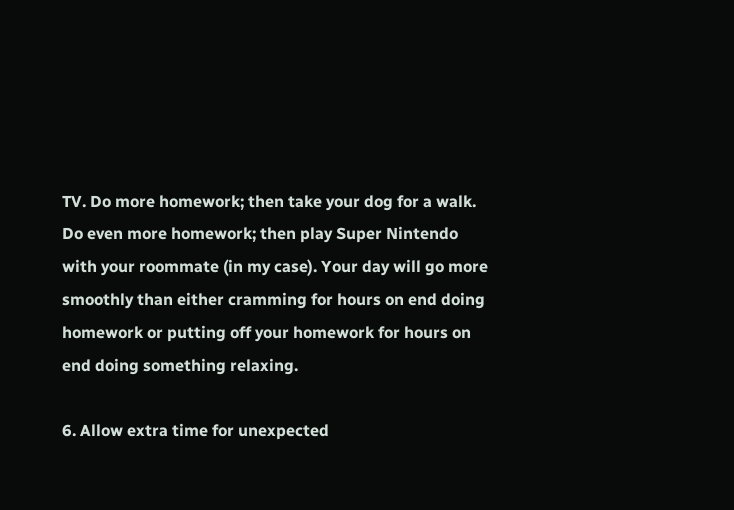TV. Do more homework; then take your dog for a walk. Do even more homework; then play Super Nintendo with your roommate (in my case). Your day will go more smoothly than either cramming for hours on end doing homework or putting off your homework for hours on end doing something relaxing.

6. Allow extra time for unexpected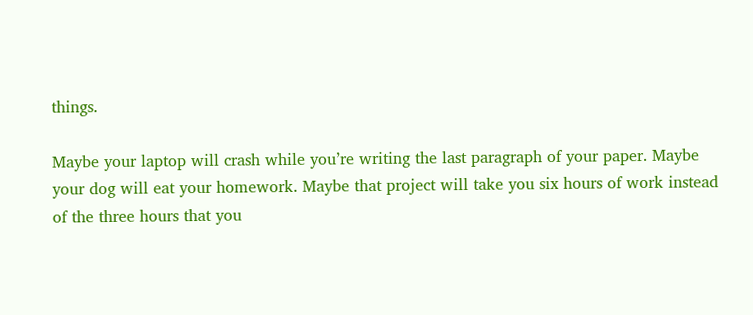things.

Maybe your laptop will crash while you’re writing the last paragraph of your paper. Maybe your dog will eat your homework. Maybe that project will take you six hours of work instead of the three hours that you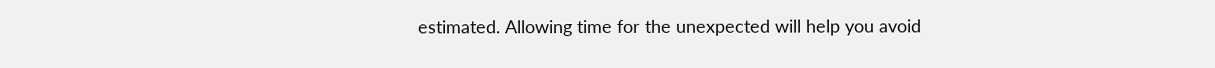estimated. Allowing time for the unexpected will help you avoid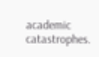academic catastrophes.